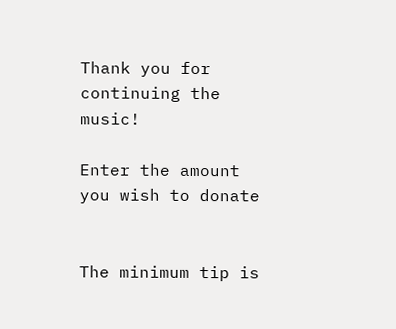Thank you for continuing the music!

Enter the amount you wish to donate


The minimum tip is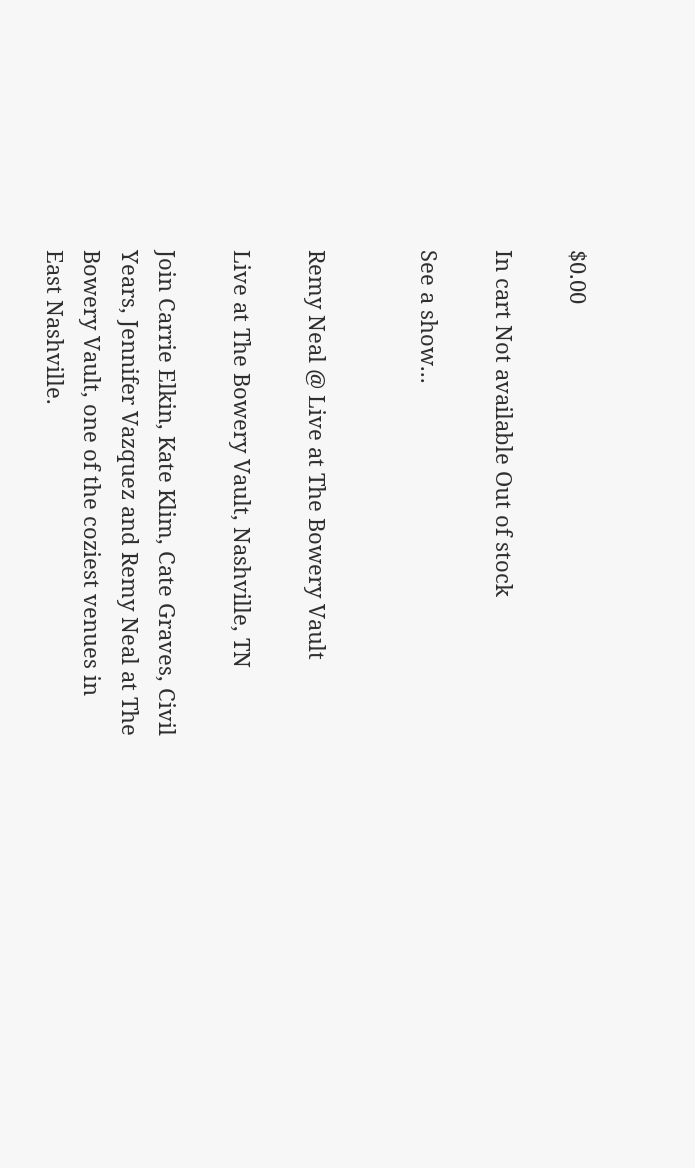$0.00

In cart Not available Out of stock

See a show...


Remy Neal @ Live at The Bowery Vault

Live at The Bowery Vault, Nashville, TN

Join Carrie Elkin, Kate Klim, Cate Graves, Civil Years, Jennifer Vazquez and Remy Neal at The Bowery Vault, one of the coziest venues in East Nashville.